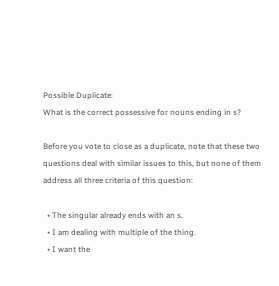Possible Duplicate:
What is the correct possessive for nouns ending in s?

Before you vote to close as a duplicate, note that these two questions deal with similar issues to this, but none of them address all three criteria of this question:

  • The singular already ends with an s.
  • I am dealing with multiple of the thing.
  • I want the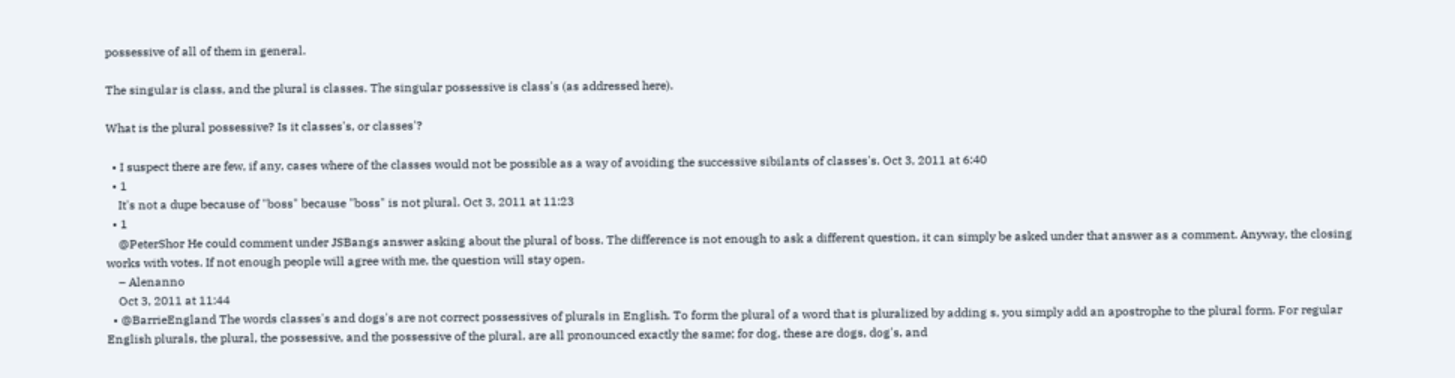possessive of all of them in general.

The singular is class, and the plural is classes. The singular possessive is class's (as addressed here).

What is the plural possessive? Is it classes's, or classes'?

  • I suspect there are few, if any, cases where of the classes would not be possible as a way of avoiding the successive sibilants of classes's. Oct 3, 2011 at 6:40
  • 1
    It's not a dupe because of "boss" because "boss" is not plural. Oct 3, 2011 at 11:23
  • 1
    @PeterShor He could comment under JSBangs answer asking about the plural of boss. The difference is not enough to ask a different question, it can simply be asked under that answer as a comment. Anyway, the closing works with votes. If not enough people will agree with me, the question will stay open.
    – Alenanno
    Oct 3, 2011 at 11:44
  • @BarrieEngland The words classes's and dogs's are not correct possessives of plurals in English. To form the plural of a word that is pluralized by adding s, you simply add an apostrophe to the plural form. For regular English plurals, the plural, the possessive, and the possessive of the plural, are all pronounced exactly the same; for dog, these are dogs, dog's, and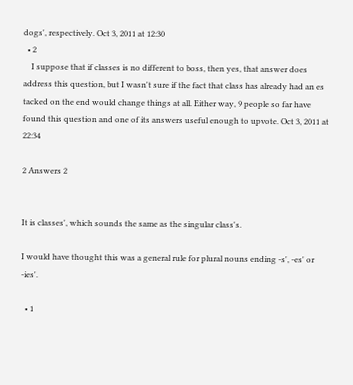dogs', respectively. Oct 3, 2011 at 12:30
  • 2
    I suppose that if classes is no different to boss, then yes, that answer does address this question, but I wasn't sure if the fact that class has already had an es tacked on the end would change things at all. Either way, 9 people so far have found this question and one of its answers useful enough to upvote. Oct 3, 2011 at 22:34

2 Answers 2


It is classes', which sounds the same as the singular class's.

I would have thought this was a general rule for plural nouns ending -s', -es' or -ies'.

  • 1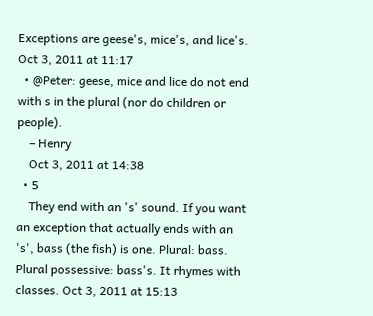Exceptions are geese's, mice's, and lice's. Oct 3, 2011 at 11:17
  • @Peter: geese, mice and lice do not end with s in the plural (nor do children or people).
    – Henry
    Oct 3, 2011 at 14:38
  • 5
    They end with an 's' sound. If you want an exception that actually ends with an 's', bass (the fish) is one. Plural: bass. Plural possessive: bass's. It rhymes with classes. Oct 3, 2011 at 15:13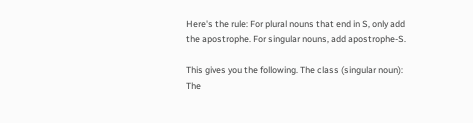Here's the rule: For plural nouns that end in S, only add the apostrophe. For singular nouns, add apostrophe-S.

This gives you the following. The class (singular noun): The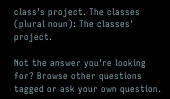class's project. The classes (plural noun): The classes' project.

Not the answer you're looking for? Browse other questions tagged or ask your own question.